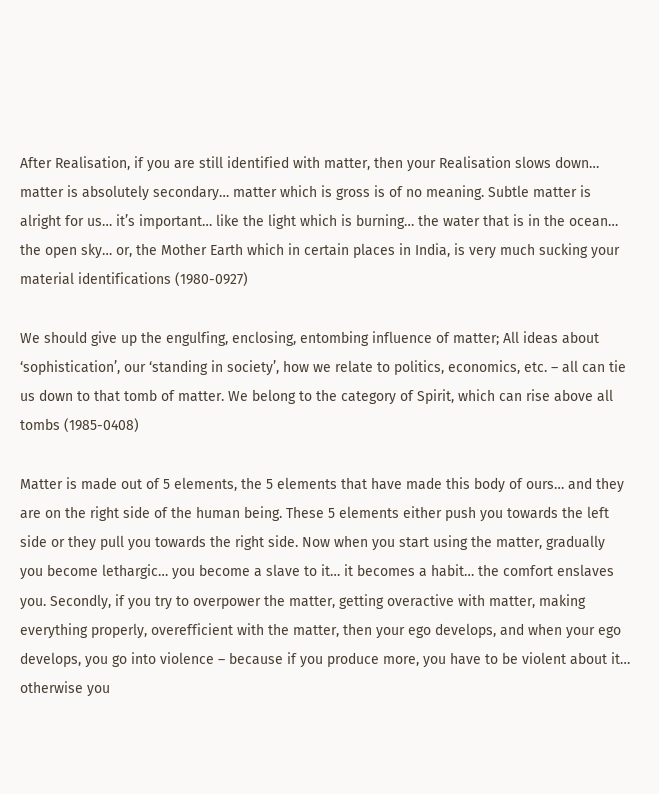After Realisation, if you are still identified with matter, then your Realisation slows down… matter is absolutely secondary… matter which is gross is of no meaning. Subtle matter is alright for us… it’s important… like the light which is burning… the water that is in the ocean… the open sky… or, the Mother Earth which in certain places in India, is very much sucking your material identifications (1980-0927)

We should give up the engulfing, enclosing, entombing influence of matter; All ideas about ‘sophistication’, our ‘standing in society’, how we relate to politics, economics, etc. – all can tie us down to that tomb of matter. We belong to the category of Spirit, which can rise above all tombs (1985-0408)

Matter is made out of 5 elements, the 5 elements that have made this body of ours… and they are on the right side of the human being. These 5 elements either push you towards the left side or they pull you towards the right side. Now when you start using the matter, gradually you become lethargic… you become a slave to it… it becomes a habit… the comfort enslaves you. Secondly, if you try to overpower the matter, getting overactive with matter, making everything properly, overefficient with the matter, then your ego develops, and when your ego develops, you go into violence – because if you produce more, you have to be violent about it… otherwise you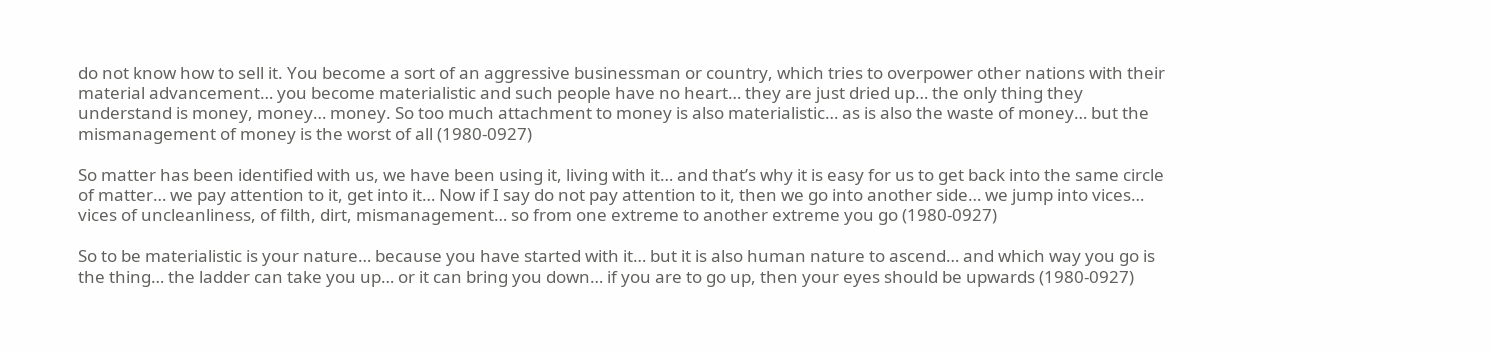do not know how to sell it. You become a sort of an aggressive businessman or country, which tries to overpower other nations with their material advancement… you become materialistic and such people have no heart… they are just dried up… the only thing they understand is money, money… money. So too much attachment to money is also materialistic… as is also the waste of money… but the mismanagement of money is the worst of all (1980-0927)

So matter has been identified with us, we have been using it, living with it… and that’s why it is easy for us to get back into the same circle of matter… we pay attention to it, get into it… Now if I say do not pay attention to it, then we go into another side… we jump into vices… vices of uncleanliness, of filth, dirt, mismanagement… so from one extreme to another extreme you go (1980-0927)

So to be materialistic is your nature… because you have started with it… but it is also human nature to ascend… and which way you go is the thing… the ladder can take you up… or it can bring you down… if you are to go up, then your eyes should be upwards (1980-0927)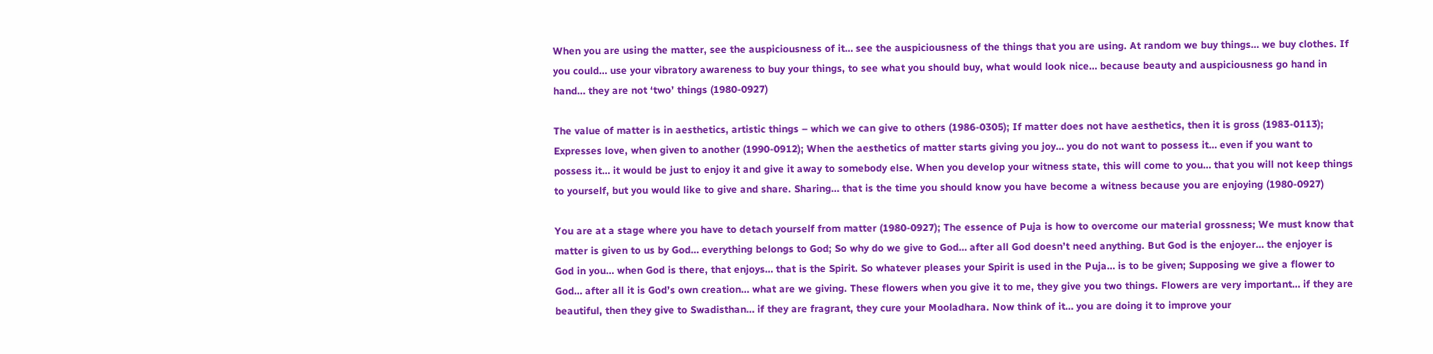When you are using the matter, see the auspiciousness of it… see the auspiciousness of the things that you are using. At random we buy things… we buy clothes. If you could… use your vibratory awareness to buy your things, to see what you should buy, what would look nice… because beauty and auspiciousness go hand in hand… they are not ‘two’ things (1980-0927)

The value of matter is in aesthetics, artistic things – which we can give to others (1986-0305); If matter does not have aesthetics, then it is gross (1983-0113); Expresses love, when given to another (1990-0912); When the aesthetics of matter starts giving you joy… you do not want to possess it… even if you want to possess it… it would be just to enjoy it and give it away to somebody else. When you develop your witness state, this will come to you… that you will not keep things to yourself, but you would like to give and share. Sharing… that is the time you should know you have become a witness because you are enjoying (1980-0927)

You are at a stage where you have to detach yourself from matter (1980-0927); The essence of Puja is how to overcome our material grossness; We must know that matter is given to us by God… everything belongs to God; So why do we give to God… after all God doesn’t need anything. But God is the enjoyer… the enjoyer is God in you… when God is there, that enjoys… that is the Spirit. So whatever pleases your Spirit is used in the Puja… is to be given; Supposing we give a flower to God… after all it is God’s own creation… what are we giving. These flowers when you give it to me, they give you two things. Flowers are very important… if they are beautiful, then they give to Swadisthan… if they are fragrant, they cure your Mooladhara. Now think of it… you are doing it to improve your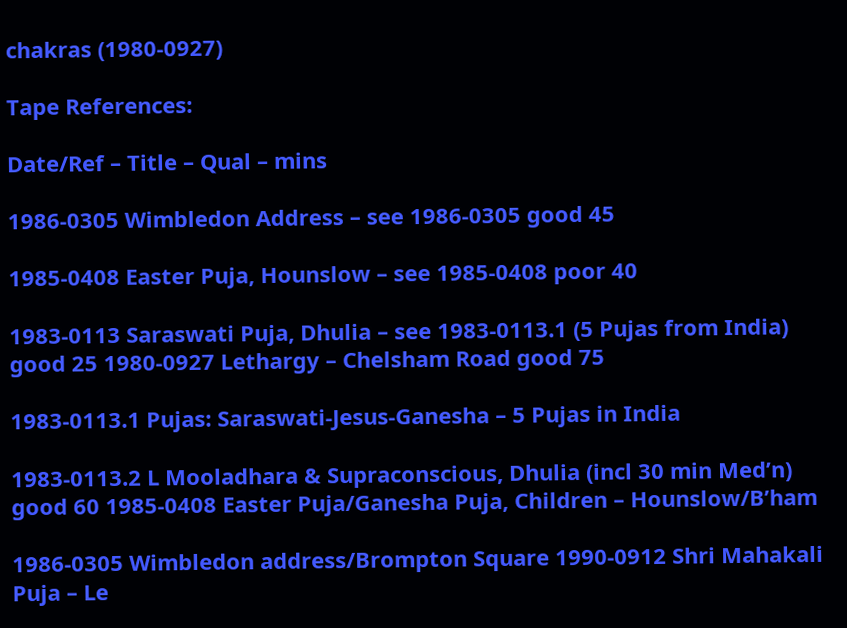chakras (1980-0927)

Tape References:

Date/Ref – Title – Qual – mins

1986-0305 Wimbledon Address – see 1986-0305 good 45

1985-0408 Easter Puja, Hounslow – see 1985-0408 poor 40

1983-0113 Saraswati Puja, Dhulia – see 1983-0113.1 (5 Pujas from India) good 25 1980-0927 Lethargy – Chelsham Road good 75

1983-0113.1 Pujas: Saraswati-Jesus-Ganesha – 5 Pujas in India

1983-0113.2 L Mooladhara & Supraconscious, Dhulia (incl 30 min Med’n) good 60 1985-0408 Easter Puja/Ganesha Puja, Children – Hounslow/B’ham

1986-0305 Wimbledon address/Brompton Square 1990-0912 Shri Mahakali Puja – Le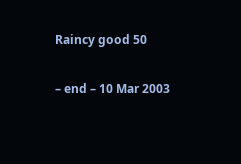Raincy good 50

– end – 10 Mar 2003